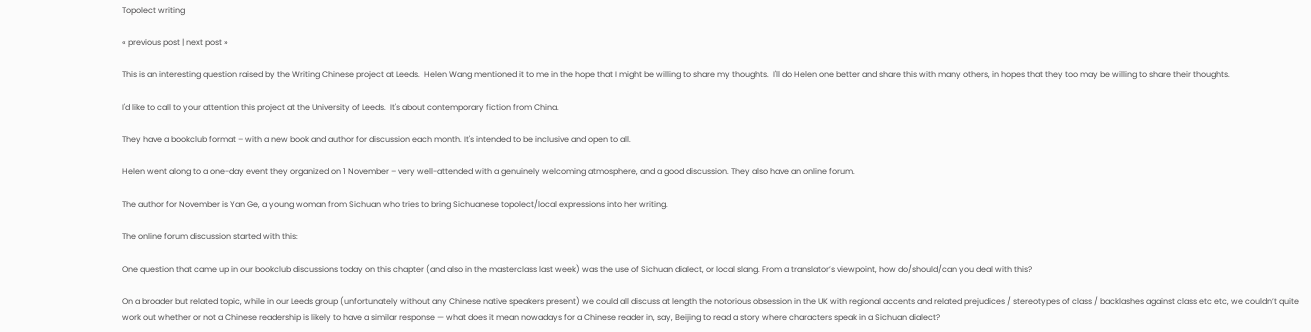Topolect writing

« previous post | next post »

This is an interesting question raised by the Writing Chinese project at Leeds.  Helen Wang mentioned it to me in the hope that I might be willing to share my thoughts.  I'll do Helen one better and share this with many others, in hopes that they too may be willing to share their thoughts.

I'd like to call to your attention this project at the University of Leeds.  It's about contemporary fiction from China.

They have a bookclub format – with a new book and author for discussion each month. It's intended to be inclusive and open to all.

Helen went along to a one-day event they organized on 1 November – very well-attended with a genuinely welcoming atmosphere, and a good discussion. They also have an online forum.

The author for November is Yan Ge, a young woman from Sichuan who tries to bring Sichuanese topolect/local expressions into her writing.

The online forum discussion started with this:

One question that came up in our bookclub discussions today on this chapter (and also in the masterclass last week) was the use of Sichuan dialect, or local slang. From a translator’s viewpoint, how do/should/can you deal with this?

On a broader but related topic, while in our Leeds group (unfortunately without any Chinese native speakers present) we could all discuss at length the notorious obsession in the UK with regional accents and related prejudices / stereotypes of class / backlashes against class etc etc, we couldn’t quite work out whether or not a Chinese readership is likely to have a similar response — what does it mean nowadays for a Chinese reader in, say, Beijing to read a story where characters speak in a Sichuan dialect?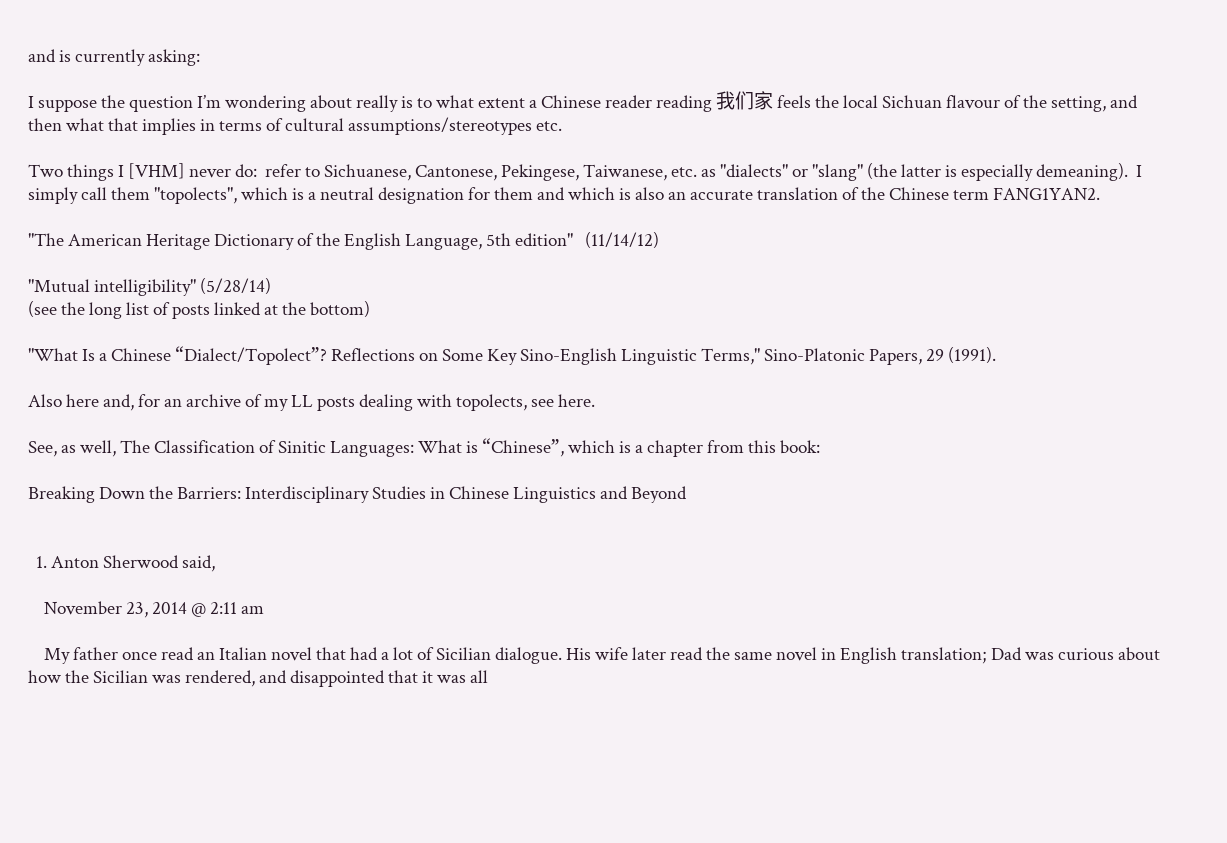and is currently asking:

I suppose the question I’m wondering about really is to what extent a Chinese reader reading 我们家 feels the local Sichuan flavour of the setting, and then what that implies in terms of cultural assumptions/stereotypes etc.

Two things I [VHM] never do:  refer to Sichuanese, Cantonese, Pekingese, Taiwanese, etc. as "dialects" or "slang" (the latter is especially demeaning).  I simply call them "topolects", which is a neutral designation for them and which is also an accurate translation of the Chinese term FANG1YAN2.

"The American Heritage Dictionary of the English Language, 5th edition"   (11/14/12)

"Mutual intelligibility" (5/28/14)
(see the long list of posts linked at the bottom)

"What Is a Chinese “Dialect/Topolect”? Reflections on Some Key Sino-English Linguistic Terms," Sino-Platonic Papers, 29 (1991).

Also here and, for an archive of my LL posts dealing with topolects, see here.

See, as well, The Classification of Sinitic Languages: What is “Chinese”, which is a chapter from this book:

Breaking Down the Barriers: Interdisciplinary Studies in Chinese Linguistics and Beyond


  1. Anton Sherwood said,

    November 23, 2014 @ 2:11 am

    My father once read an Italian novel that had a lot of Sicilian dialogue. His wife later read the same novel in English translation; Dad was curious about how the Sicilian was rendered, and disappointed that it was all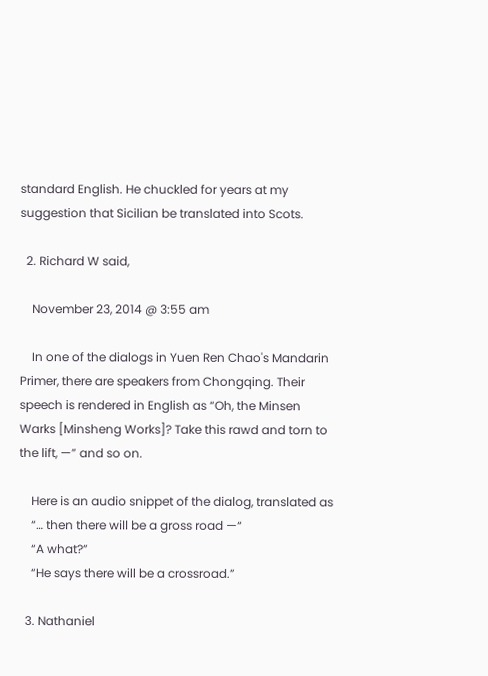standard English. He chuckled for years at my suggestion that Sicilian be translated into Scots.

  2. Richard W said,

    November 23, 2014 @ 3:55 am

    In one of the dialogs in Yuen Ren Chao's Mandarin Primer, there are speakers from Chongqing. Their speech is rendered in English as “Oh, the Minsen Warks [Minsheng Works]? Take this rawd and torn to the lift, —” and so on.

    Here is an audio snippet of the dialog, translated as
    “… then there will be a gross road —“
    “A what?”
    “He says there will be a crossroad.”

  3. Nathaniel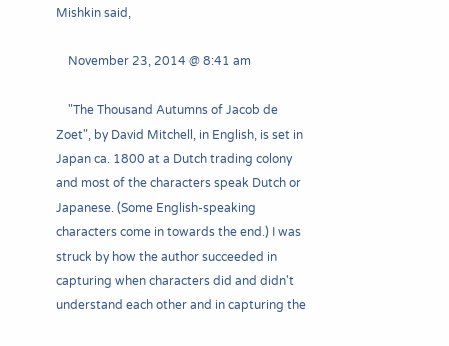Mishkin said,

    November 23, 2014 @ 8:41 am

    "The Thousand Autumns of Jacob de Zoet", by David Mitchell, in English, is set in Japan ca. 1800 at a Dutch trading colony and most of the characters speak Dutch or Japanese. (Some English-speaking characters come in towards the end.) I was struck by how the author succeeded in capturing when characters did and didn't understand each other and in capturing the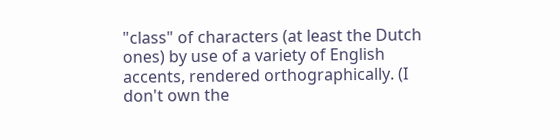"class" of characters (at least the Dutch ones) by use of a variety of English accents, rendered orthographically. (I don't own the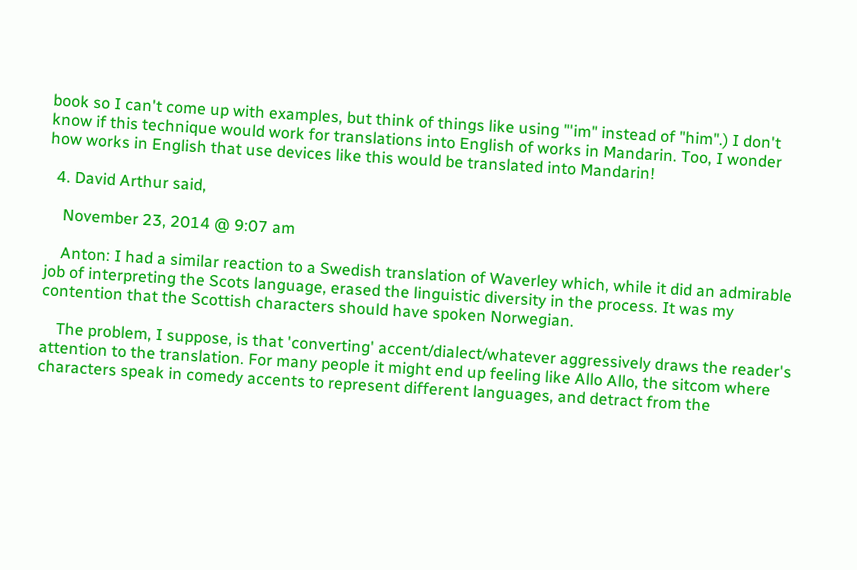book so I can't come up with examples, but think of things like using "'im" instead of "him".) I don't know if this technique would work for translations into English of works in Mandarin. Too, I wonder how works in English that use devices like this would be translated into Mandarin!

  4. David Arthur said,

    November 23, 2014 @ 9:07 am

    Anton: I had a similar reaction to a Swedish translation of Waverley which, while it did an admirable job of interpreting the Scots language, erased the linguistic diversity in the process. It was my contention that the Scottish characters should have spoken Norwegian.

    The problem, I suppose, is that 'converting' accent/dialect/whatever aggressively draws the reader's attention to the translation. For many people it might end up feeling like Allo Allo, the sitcom where characters speak in comedy accents to represent different languages, and detract from the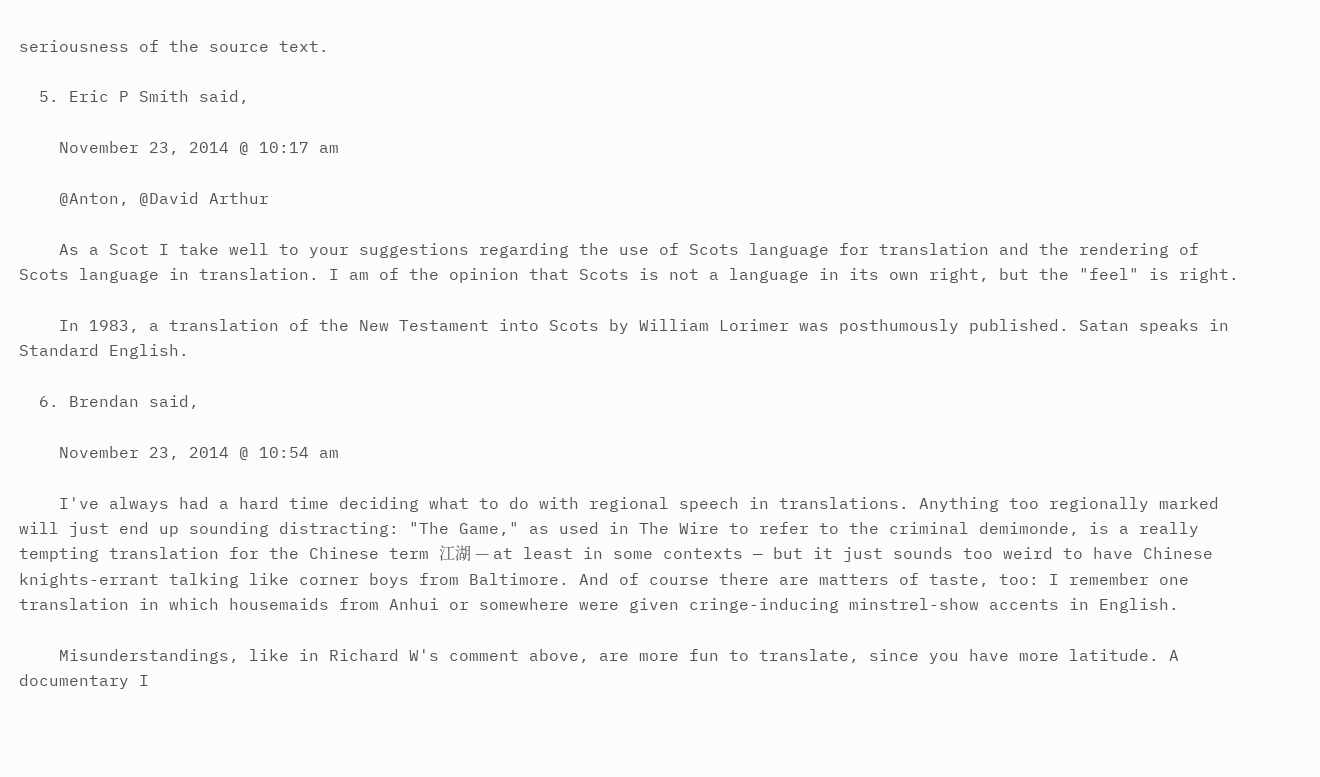seriousness of the source text.

  5. Eric P Smith said,

    November 23, 2014 @ 10:17 am

    @Anton, @David Arthur

    As a Scot I take well to your suggestions regarding the use of Scots language for translation and the rendering of Scots language in translation. I am of the opinion that Scots is not a language in its own right, but the "feel" is right.

    In 1983, a translation of the New Testament into Scots by William Lorimer was posthumously published. Satan speaks in Standard English.

  6. Brendan said,

    November 23, 2014 @ 10:54 am

    I've always had a hard time deciding what to do with regional speech in translations. Anything too regionally marked will just end up sounding distracting: "The Game," as used in The Wire to refer to the criminal demimonde, is a really tempting translation for the Chinese term 江湖 — at least in some contexts — but it just sounds too weird to have Chinese knights-errant talking like corner boys from Baltimore. And of course there are matters of taste, too: I remember one translation in which housemaids from Anhui or somewhere were given cringe-inducing minstrel-show accents in English.

    Misunderstandings, like in Richard W's comment above, are more fun to translate, since you have more latitude. A documentary I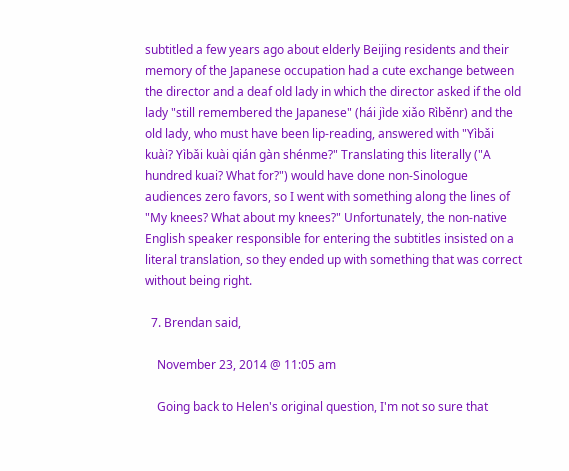subtitled a few years ago about elderly Beijing residents and their memory of the Japanese occupation had a cute exchange between the director and a deaf old lady in which the director asked if the old lady "still remembered the Japanese" (hái jìde xiǎo Rìběnr) and the old lady, who must have been lip-reading, answered with "Yìbǎi kuài? Yìbǎi kuài qián gàn shénme?" Translating this literally ("A hundred kuai? What for?") would have done non-Sinologue audiences zero favors, so I went with something along the lines of "My knees? What about my knees?" Unfortunately, the non-native English speaker responsible for entering the subtitles insisted on a literal translation, so they ended up with something that was correct without being right.

  7. Brendan said,

    November 23, 2014 @ 11:05 am

    Going back to Helen's original question, I'm not so sure that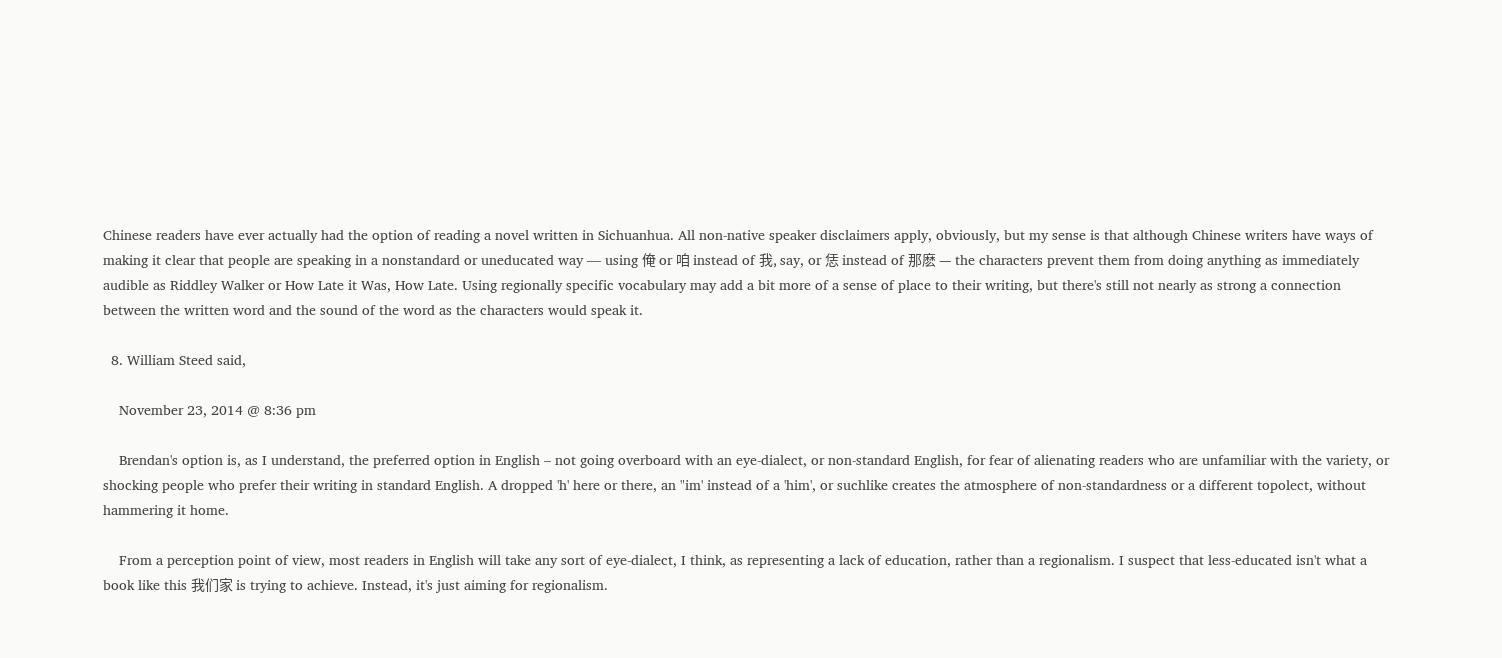Chinese readers have ever actually had the option of reading a novel written in Sichuanhua. All non-native speaker disclaimers apply, obviously, but my sense is that although Chinese writers have ways of making it clear that people are speaking in a nonstandard or uneducated way — using 俺 or 咱 instead of 我, say, or 恁 instead of 那麽 — the characters prevent them from doing anything as immediately audible as Riddley Walker or How Late it Was, How Late. Using regionally specific vocabulary may add a bit more of a sense of place to their writing, but there's still not nearly as strong a connection between the written word and the sound of the word as the characters would speak it.

  8. William Steed said,

    November 23, 2014 @ 8:36 pm

    Brendan's option is, as I understand, the preferred option in English – not going overboard with an eye-dialect, or non-standard English, for fear of alienating readers who are unfamiliar with the variety, or shocking people who prefer their writing in standard English. A dropped 'h' here or there, an "im' instead of a 'him', or suchlike creates the atmosphere of non-standardness or a different topolect, without hammering it home.

    From a perception point of view, most readers in English will take any sort of eye-dialect, I think, as representing a lack of education, rather than a regionalism. I suspect that less-educated isn't what a book like this 我们家 is trying to achieve. Instead, it's just aiming for regionalism.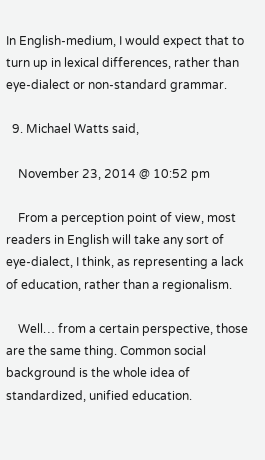In English-medium, I would expect that to turn up in lexical differences, rather than eye-dialect or non-standard grammar.

  9. Michael Watts said,

    November 23, 2014 @ 10:52 pm

    From a perception point of view, most readers in English will take any sort of eye-dialect, I think, as representing a lack of education, rather than a regionalism.

    Well… from a certain perspective, those are the same thing. Common social background is the whole idea of standardized, unified education.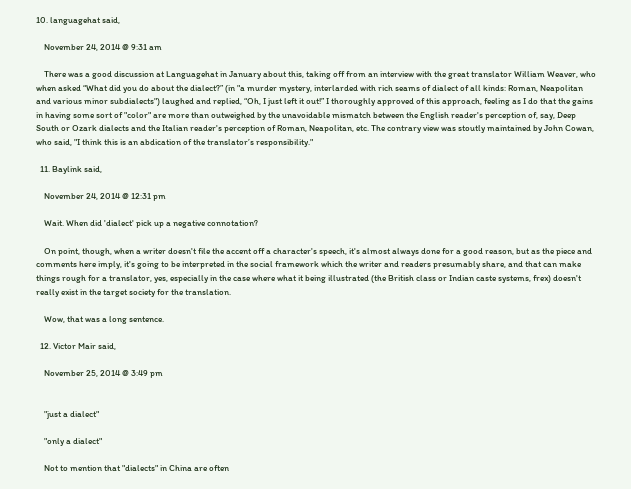10. languagehat said,

    November 24, 2014 @ 9:31 am

    There was a good discussion at Languagehat in January about this, taking off from an interview with the great translator William Weaver, who when asked “What did you do about the dialect?” (in "a murder mystery, interlarded with rich seams of dialect of all kinds: Roman, Neapolitan and various minor subdialects") laughed and replied, “Oh, I just left it out!” I thoroughly approved of this approach, feeling as I do that the gains in having some sort of "color" are more than outweighed by the unavoidable mismatch between the English reader's perception of, say, Deep South or Ozark dialects and the Italian reader's perception of Roman, Neapolitan, etc. The contrary view was stoutly maintained by John Cowan, who said, "I think this is an abdication of the translator’s responsibility."

  11. Baylink said,

    November 24, 2014 @ 12:31 pm

    Wait. When did 'dialect' pick up a negative connotation?

    On point, though, when a writer doesn't file the accent off a character's speech, it's almost always done for a good reason, but as the piece and comments here imply, it's going to be interpreted in the social framework which the writer and readers presumably share, and that can make things rough for a translator, yes, especially in the case where what it being illustrated (the British class or Indian caste systems, frex) doesn't really exist in the target society for the translation.

    Wow, that was a long sentence.

  12. Victor Mair said,

    November 25, 2014 @ 3:49 pm


    "just a dialect"

    "only a dialect"

    Not to mention that "dialects" in China are often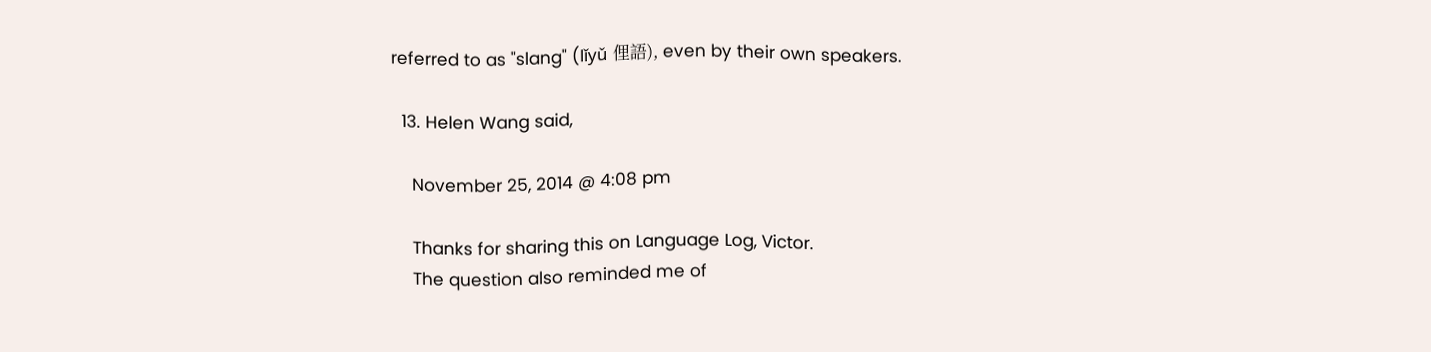referred to as "slang" (lǐyǔ 俚語), even by their own speakers.

  13. Helen Wang said,

    November 25, 2014 @ 4:08 pm

    Thanks for sharing this on Language Log, Victor.
    The question also reminded me of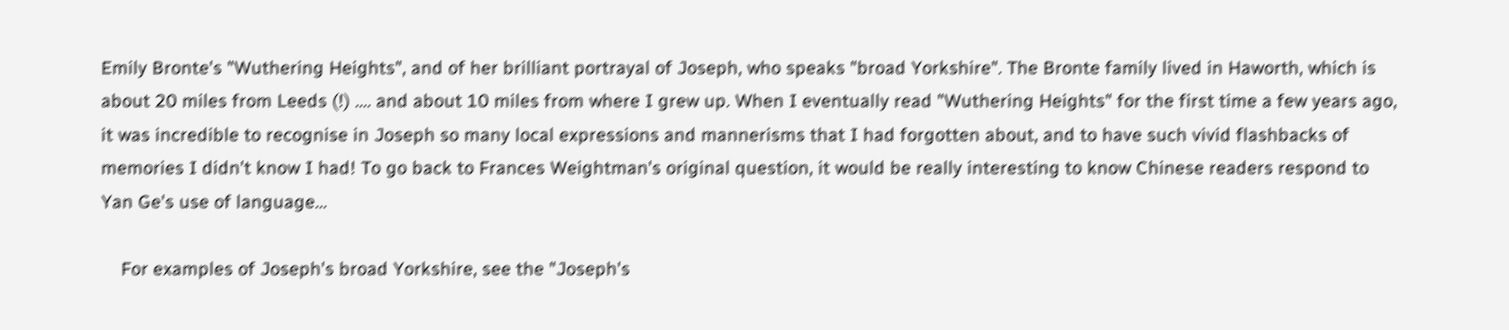Emily Bronte's "Wuthering Heights", and of her brilliant portrayal of Joseph, who speaks "broad Yorkshire". The Bronte family lived in Haworth, which is about 20 miles from Leeds (!) …. and about 10 miles from where I grew up. When I eventually read "Wuthering Heights" for the first time a few years ago, it was incredible to recognise in Joseph so many local expressions and mannerisms that I had forgotten about, and to have such vivid flashbacks of memories I didn't know I had! To go back to Frances Weightman's original question, it would be really interesting to know Chinese readers respond to Yan Ge's use of language…

    For examples of Joseph's broad Yorkshire, see the "Joseph's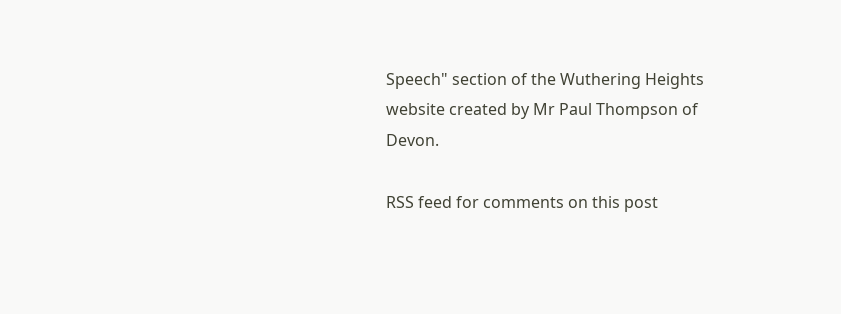Speech" section of the Wuthering Heights website created by Mr Paul Thompson of Devon.

RSS feed for comments on this post